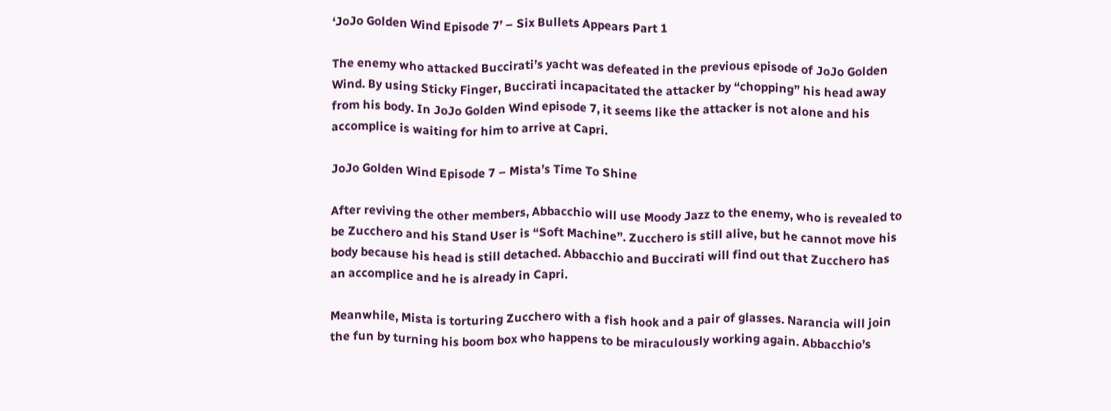‘JoJo Golden Wind Episode 7’ – Six Bullets Appears Part 1

The enemy who attacked Buccirati’s yacht was defeated in the previous episode of JoJo Golden Wind. By using Sticky Finger, Buccirati incapacitated the attacker by “chopping” his head away from his body. In JoJo Golden Wind episode 7, it seems like the attacker is not alone and his accomplice is waiting for him to arrive at Capri.

JoJo Golden Wind Episode 7 – Mista’s Time To Shine

After reviving the other members, Abbacchio will use Moody Jazz to the enemy, who is revealed to be Zucchero and his Stand User is “Soft Machine”. Zucchero is still alive, but he cannot move his body because his head is still detached. Abbacchio and Buccirati will find out that Zucchero has an accomplice and he is already in Capri.

Meanwhile, Mista is torturing Zucchero with a fish hook and a pair of glasses. Narancia will join the fun by turning his boom box who happens to be miraculously working again. Abbacchio’s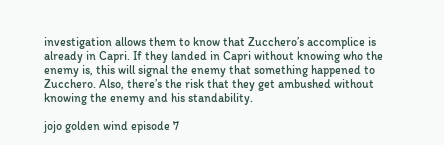investigation allows them to know that Zucchero’s accomplice is already in Capri. If they landed in Capri without knowing who the enemy is, this will signal the enemy that something happened to Zucchero. Also, there’s the risk that they get ambushed without knowing the enemy and his standability.

jojo golden wind episode 7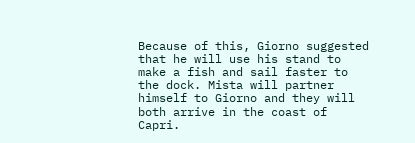Because of this, Giorno suggested that he will use his stand to make a fish and sail faster to the dock. Mista will partner himself to Giorno and they will both arrive in the coast of Capri.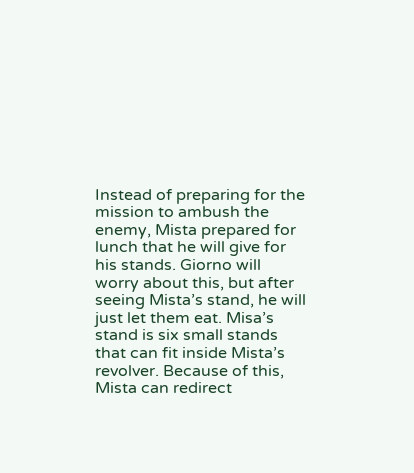Instead of preparing for the mission to ambush the enemy, Mista prepared for lunch that he will give for his stands. Giorno will worry about this, but after seeing Mista’s stand, he will just let them eat. Misa’s stand is six small stands that can fit inside Mista’s revolver. Because of this, Mista can redirect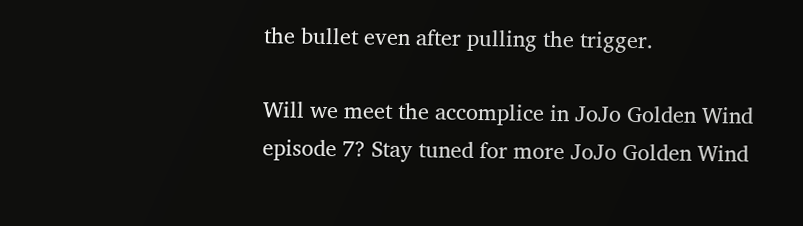the bullet even after pulling the trigger.

Will we meet the accomplice in JoJo Golden Wind episode 7? Stay tuned for more JoJo Golden Wind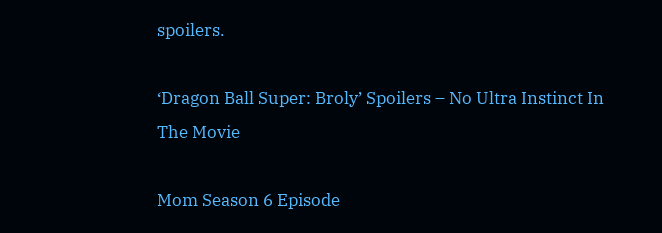spoilers.

‘Dragon Ball Super: Broly’ Spoilers – No Ultra Instinct In The Movie

Mom Season 6 Episode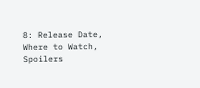8: Release Date, Where to Watch, Spoilers